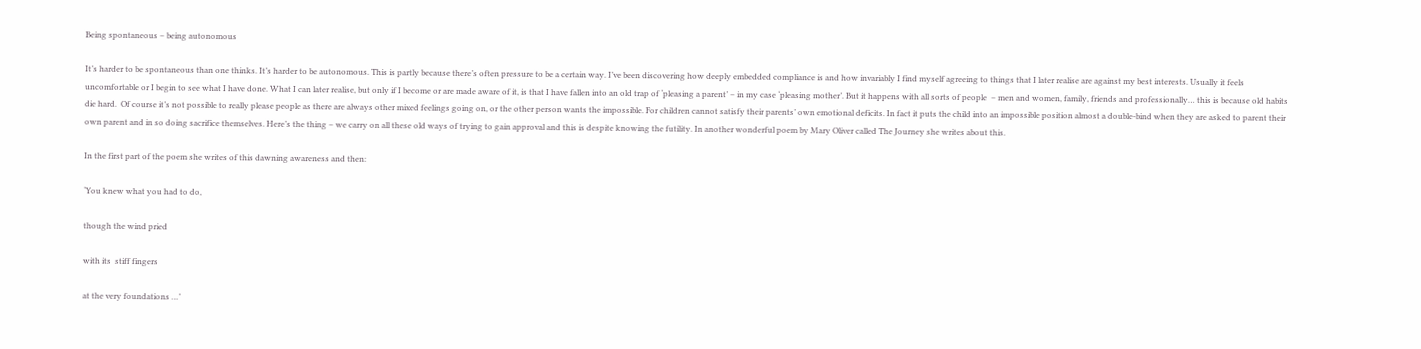Being spontaneous – being autonomous

It’s harder to be spontaneous than one thinks. It’s harder to be autonomous. This is partly because there’s often pressure to be a certain way. I’ve been discovering how deeply embedded compliance is and how invariably I find myself agreeing to things that I later realise are against my best interests. Usually it feels uncomfortable or I begin to see what I have done. What I can later realise, but only if I become or are made aware of it, is that I have fallen into an old trap of ‘pleasing a parent’ – in my case ‘pleasing mother’. But it happens with all sorts of people  – men and women, family, friends and professionally… this is because old habits die hard.  Of course it’s not possible to really please people as there are always other mixed feelings going on, or the other person wants the impossible. For children cannot satisfy their parents’ own emotional deficits. In fact it puts the child into an impossible position almost a double-bind when they are asked to parent their own parent and in so doing sacrifice themselves. Here’s the thing – we carry on all these old ways of trying to gain approval and this is despite knowing the futility. In another wonderful poem by Mary Oliver called The Journey she writes about this.

In the first part of the poem she writes of this dawning awareness and then:

‘You knew what you had to do,

though the wind pried

with its  stiff fingers

at the very foundations …’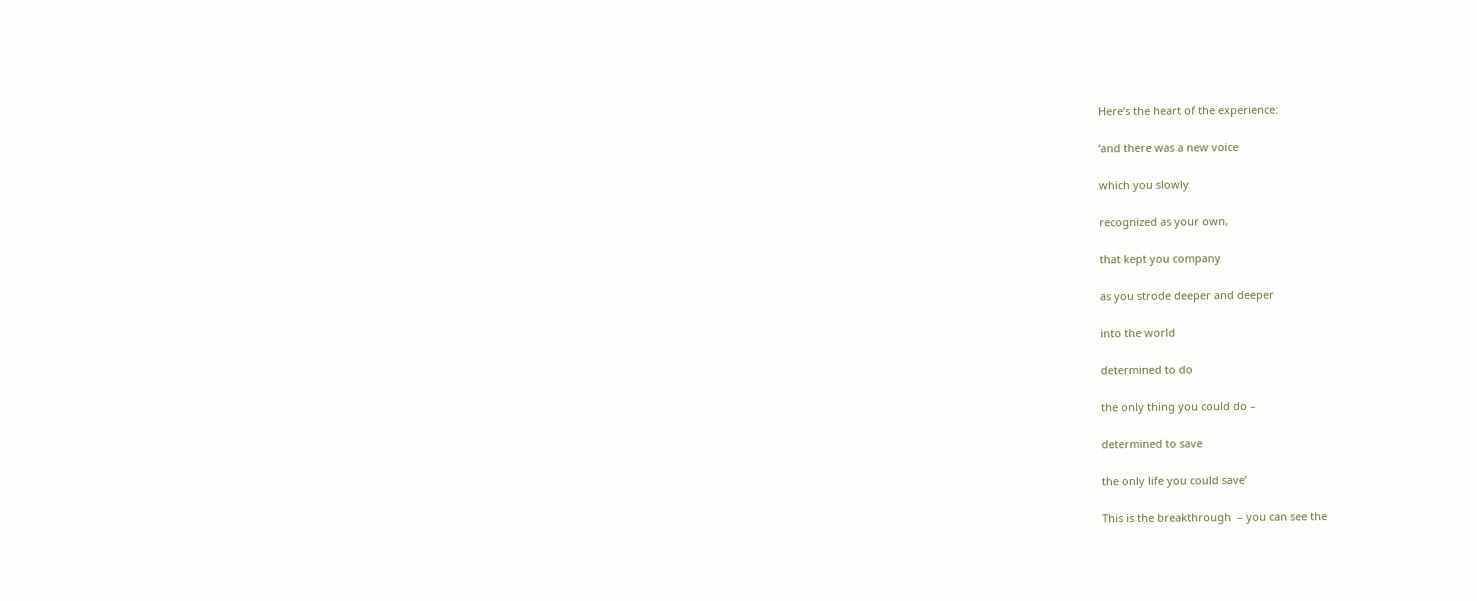Here’s the heart of the experience:

‘and there was a new voice

which you slowly

recognized as your own,

that kept you company

as you strode deeper and deeper

into the world

determined to do

the only thing you could do –

determined to save

the only life you could save’

This is the breakthrough  – you can see the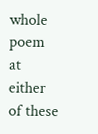whole poem at either of these